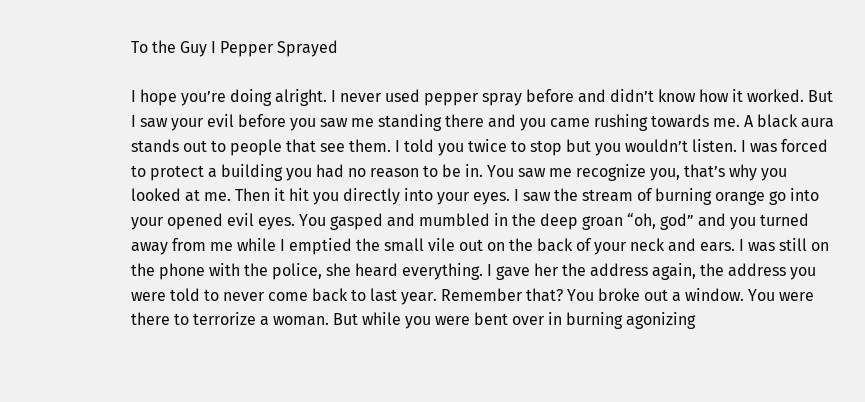To the Guy I Pepper Sprayed

I hope you’re doing alright. I never used pepper spray before and didn’t know how it worked. But I saw your evil before you saw me standing there and you came rushing towards me. A black aura stands out to people that see them. I told you twice to stop but you wouldn’t listen. I was forced to protect a building you had no reason to be in. You saw me recognize you, that’s why you looked at me. Then it hit you directly into your eyes. I saw the stream of burning orange go into your opened evil eyes. You gasped and mumbled in the deep groan “oh, god” and you turned away from me while I emptied the small vile out on the back of your neck and ears. I was still on the phone with the police, she heard everything. I gave her the address again, the address you were told to never come back to last year. Remember that? You broke out a window. You were there to terrorize a woman. But while you were bent over in burning agonizing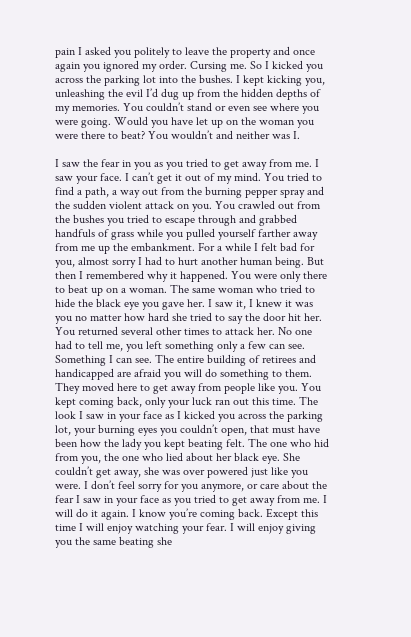pain I asked you politely to leave the property and once again you ignored my order. Cursing me. So I kicked you across the parking lot into the bushes. I kept kicking you, unleashing the evil I’d dug up from the hidden depths of my memories. You couldn’t stand or even see where you were going. Would you have let up on the woman you were there to beat? You wouldn’t and neither was I.

I saw the fear in you as you tried to get away from me. I saw your face. I can’t get it out of my mind. You tried to find a path, a way out from the burning pepper spray and the sudden violent attack on you. You crawled out from the bushes you tried to escape through and grabbed handfuls of grass while you pulled yourself farther away from me up the embankment. For a while I felt bad for you, almost sorry I had to hurt another human being. But then I remembered why it happened. You were only there to beat up on a woman. The same woman who tried to hide the black eye you gave her. I saw it, I knew it was you no matter how hard she tried to say the door hit her. You returned several other times to attack her. No one had to tell me, you left something only a few can see. Something I can see. The entire building of retirees and handicapped are afraid you will do something to them. They moved here to get away from people like you. You kept coming back, only your luck ran out this time. The look I saw in your face as I kicked you across the parking lot, your burning eyes you couldn’t open, that must have been how the lady you kept beating felt. The one who hid from you, the one who lied about her black eye. She couldn’t get away, she was over powered just like you were. I don’t feel sorry for you anymore, or care about the fear I saw in your face as you tried to get away from me. I will do it again. I know you’re coming back. Except this time I will enjoy watching your fear. I will enjoy giving you the same beating she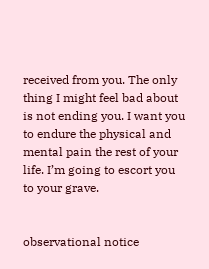received from you. The only thing I might feel bad about is not ending you. I want you to endure the physical and mental pain the rest of your life. I’m going to escort you to your grave.


observational notice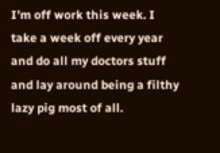I’m off work this week. I take a week off every year and do all my doctors stuff and lay around being a filthy lazy pig most of all.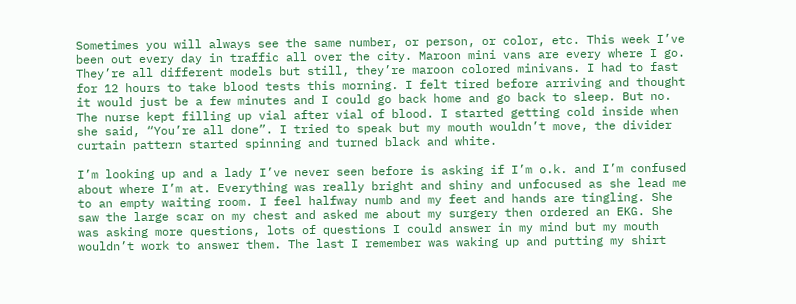Sometimes you will always see the same number, or person, or color, etc. This week I’ve been out every day in traffic all over the city. Maroon mini vans are every where I go. They’re all different models but still, they’re maroon colored minivans. I had to fast for 12 hours to take blood tests this morning. I felt tired before arriving and thought it would just be a few minutes and I could go back home and go back to sleep. But no. The nurse kept filling up vial after vial of blood. I started getting cold inside when she said, “You’re all done”. I tried to speak but my mouth wouldn’t move, the divider curtain pattern started spinning and turned black and white.

I’m looking up and a lady I’ve never seen before is asking if I’m o.k. and I’m confused about where I’m at. Everything was really bright and shiny and unfocused as she lead me to an empty waiting room. I feel halfway numb and my feet and hands are tingling. She saw the large scar on my chest and asked me about my surgery then ordered an EKG. She was asking more questions, lots of questions I could answer in my mind but my mouth wouldn’t work to answer them. The last I remember was waking up and putting my shirt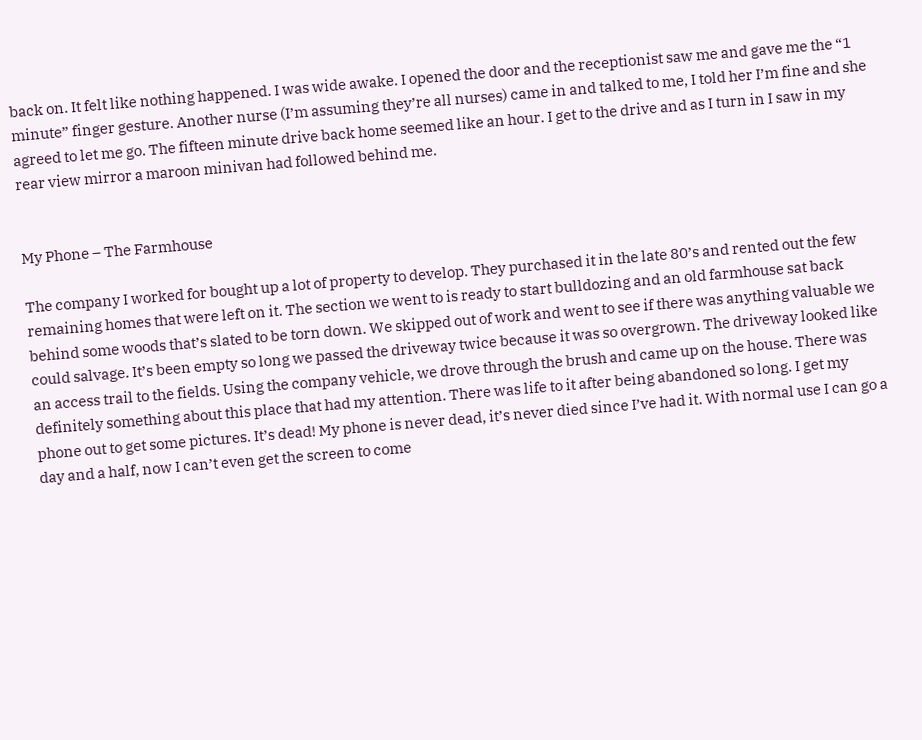back on. It felt like nothing happened. I was wide awake. I opened the door and the receptionist saw me and gave me the “1 minute” finger gesture. Another nurse (I’m assuming they’re all nurses) came in and talked to me, I told her I’m fine and she agreed to let me go. The fifteen minute drive back home seemed like an hour. I get to the drive and as I turn in I saw in my rear view mirror a maroon minivan had followed behind me.


My Phone – The Farmhouse

The company I worked for bought up a lot of property to develop. They purchased it in the late 80’s and rented out the few remaining homes that were left on it. The section we went to is ready to start bulldozing and an old farmhouse sat back behind some woods that’s slated to be torn down. We skipped out of work and went to see if there was anything valuable we could salvage. It’s been empty so long we passed the driveway twice because it was so overgrown. The driveway looked like an access trail to the fields. Using the company vehicle, we drove through the brush and came up on the house. There was definitely something about this place that had my attention. There was life to it after being abandoned so long. I get my phone out to get some pictures. It’s dead! My phone is never dead, it’s never died since I’ve had it. With normal use I can go a day and a half, now I can’t even get the screen to come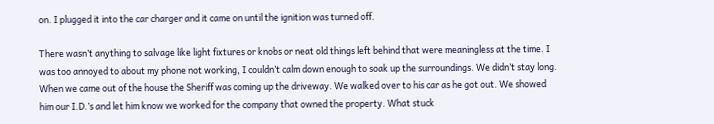on. I plugged it into the car charger and it came on until the ignition was turned off.

There wasn’t anything to salvage like light fixtures or knobs or neat old things left behind that were meaningless at the time. I was too annoyed to about my phone not working, I couldn’t calm down enough to soak up the surroundings. We didn’t stay long. When we came out of the house the Sheriff was coming up the driveway. We walked over to his car as he got out. We showed him our I.D.’s and let him know we worked for the company that owned the property. What stuck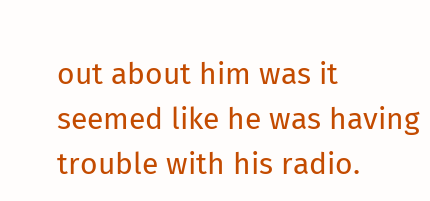out about him was it seemed like he was having trouble with his radio.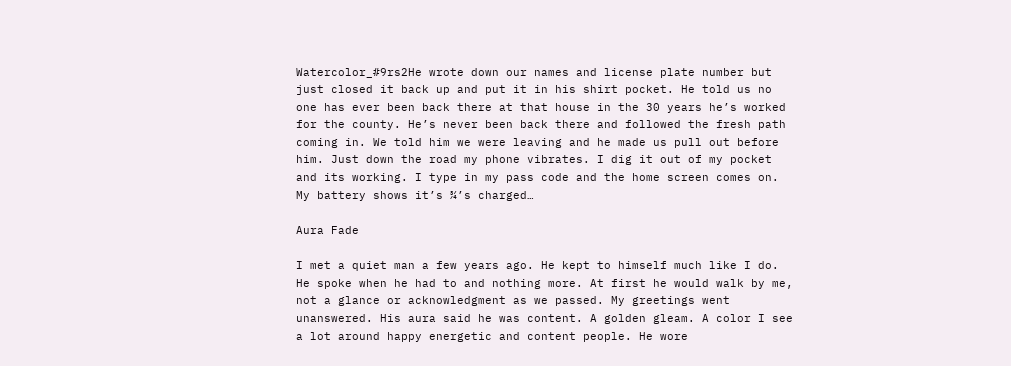Watercolor_#9rs2He wrote down our names and license plate number but just closed it back up and put it in his shirt pocket. He told us no one has ever been back there at that house in the 30 years he’s worked for the county. He’s never been back there and followed the fresh path coming in. We told him we were leaving and he made us pull out before him. Just down the road my phone vibrates. I dig it out of my pocket and its working. I type in my pass code and the home screen comes on. My battery shows it’s ¾’s charged…

Aura Fade

I met a quiet man a few years ago. He kept to himself much like I do. He spoke when he had to and nothing more. At first he would walk by me, not a glance or acknowledgment as we passed. My greetings went unanswered. His aura said he was content. A golden gleam. A color I see a lot around happy energetic and content people. He wore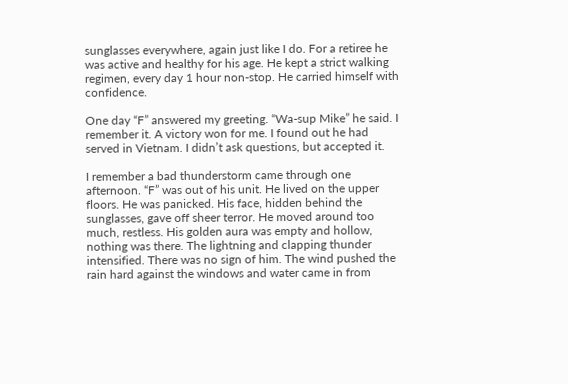sunglasses everywhere, again just like I do. For a retiree he was active and healthy for his age. He kept a strict walking regimen, every day 1 hour non-stop. He carried himself with confidence.

One day “F” answered my greeting. “Wa-sup Mike” he said. I remember it. A victory won for me. I found out he had served in Vietnam. I didn’t ask questions, but accepted it.

I remember a bad thunderstorm came through one afternoon. “F” was out of his unit. He lived on the upper floors. He was panicked. His face, hidden behind the sunglasses, gave off sheer terror. He moved around too much, restless. His golden aura was empty and hollow, nothing was there. The lightning and clapping thunder intensified. There was no sign of him. The wind pushed the rain hard against the windows and water came in from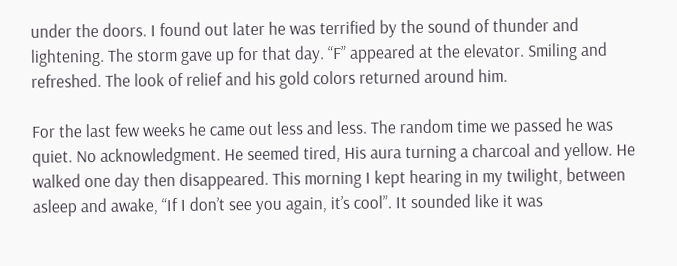under the doors. I found out later he was terrified by the sound of thunder and lightening. The storm gave up for that day. “F” appeared at the elevator. Smiling and refreshed. The look of relief and his gold colors returned around him.

For the last few weeks he came out less and less. The random time we passed he was quiet. No acknowledgment. He seemed tired, His aura turning a charcoal and yellow. He walked one day then disappeared. This morning I kept hearing in my twilight, between asleep and awake, “If I don’t see you again, it’s cool”. It sounded like it was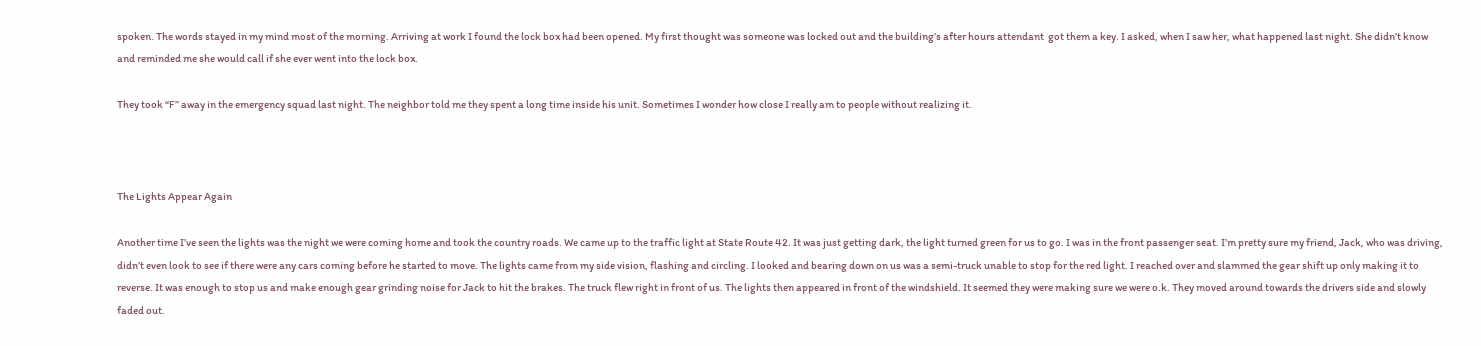spoken. The words stayed in my mind most of the morning. Arriving at work I found the lock box had been opened. My first thought was someone was locked out and the building’s after hours attendant  got them a key. I asked, when I saw her, what happened last night. She didn’t know and reminded me she would call if she ever went into the lock box.

They took “F” away in the emergency squad last night. The neighbor told me they spent a long time inside his unit. Sometimes I wonder how close I really am to people without realizing it.



The Lights Appear Again

Another time I’ve seen the lights was the night we were coming home and took the country roads. We came up to the traffic light at State Route 42. It was just getting dark, the light turned green for us to go. I was in the front passenger seat. I’m pretty sure my friend, Jack, who was driving, didn’t even look to see if there were any cars coming before he started to move. The lights came from my side vision, flashing and circling. I looked and bearing down on us was a semi-truck unable to stop for the red light. I reached over and slammed the gear shift up only making it to reverse. It was enough to stop us and make enough gear grinding noise for Jack to hit the brakes. The truck flew right in front of us. The lights then appeared in front of the windshield. It seemed they were making sure we were o.k. They moved around towards the drivers side and slowly faded out.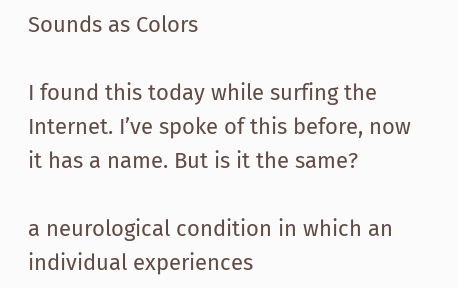Sounds as Colors

I found this today while surfing the Internet. I’ve spoke of this before, now it has a name. But is it the same?

a neurological condition in which an individual experiences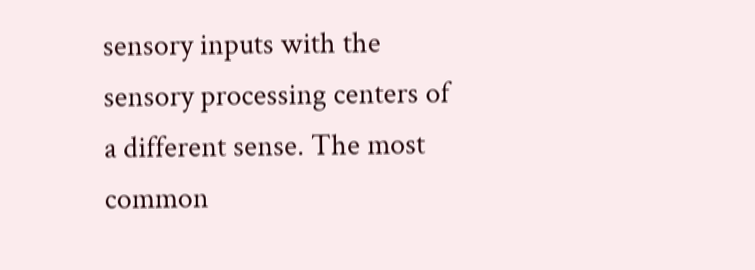sensory inputs with the sensory processing centers of a different sense. The most common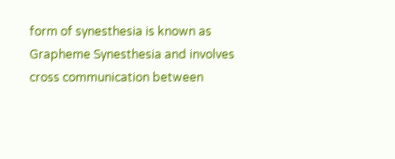form of synesthesia is known as Grapheme Synesthesia and involves cross communication between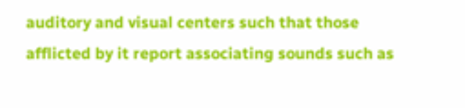auditory and visual centers such that those afflicted by it report associating sounds such as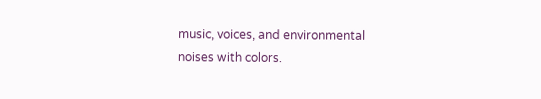music, voices, and environmental noises with colors.